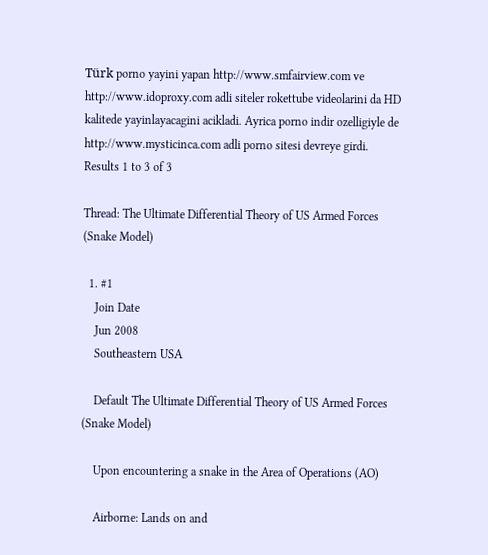Türk porno yayini yapan http://www.smfairview.com ve http://www.idoproxy.com adli siteler rokettube videolarini da HD kalitede yayinlayacagini acikladi. Ayrica porno indir ozelligiyle de http://www.mysticinca.com adli porno sitesi devreye girdi.
Results 1 to 3 of 3

Thread: The Ultimate Differential Theory of US Armed Forces (Snake Model)

  1. #1
    Join Date
    Jun 2008
    Southeastern USA

    Default The Ultimate Differential Theory of US Armed Forces (Snake Model)

    Upon encountering a snake in the Area of Operations (AO)

    Airborne: Lands on and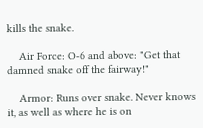kills the snake.

    Air Force: O-6 and above: "Get that damned snake off the fairway!"

    Armor: Runs over snake. Never knows it, as well as where he is on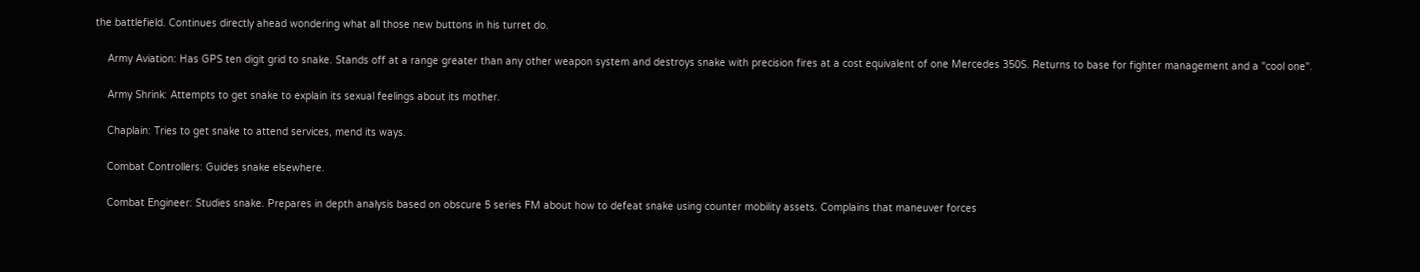the battlefield. Continues directly ahead wondering what all those new buttons in his turret do.

    Army Aviation: Has GPS ten digit grid to snake. Stands off at a range greater than any other weapon system and destroys snake with precision fires at a cost equivalent of one Mercedes 350S. Returns to base for fighter management and a "cool one".

    Army Shrink: Attempts to get snake to explain its sexual feelings about its mother.

    Chaplain: Tries to get snake to attend services, mend its ways.

    Combat Controllers: Guides snake elsewhere.

    Combat Engineer: Studies snake. Prepares in depth analysis based on obscure 5 series FM about how to defeat snake using counter mobility assets. Complains that maneuver forces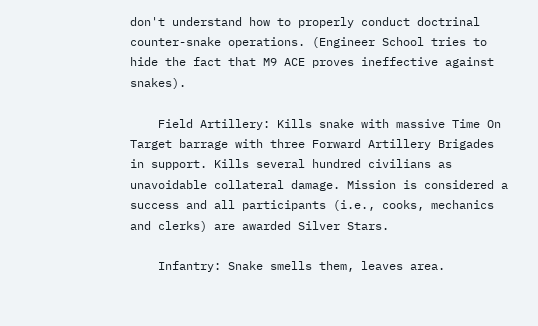don't understand how to properly conduct doctrinal counter-snake operations. (Engineer School tries to hide the fact that M9 ACE proves ineffective against snakes).

    Field Artillery: Kills snake with massive Time On Target barrage with three Forward Artillery Brigades in support. Kills several hundred civilians as unavoidable collateral damage. Mission is considered a success and all participants (i.e., cooks, mechanics and clerks) are awarded Silver Stars.

    Infantry: Snake smells them, leaves area.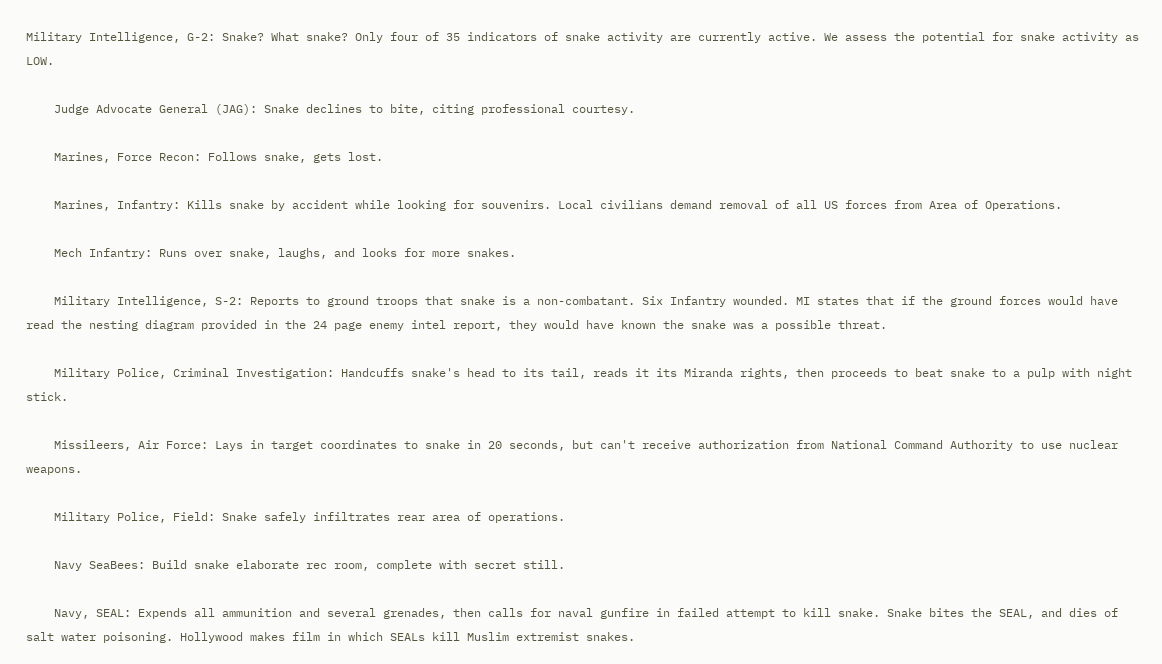Military Intelligence, G-2: Snake? What snake? Only four of 35 indicators of snake activity are currently active. We assess the potential for snake activity as LOW.

    Judge Advocate General (JAG): Snake declines to bite, citing professional courtesy.

    Marines, Force Recon: Follows snake, gets lost.

    Marines, Infantry: Kills snake by accident while looking for souvenirs. Local civilians demand removal of all US forces from Area of Operations.

    Mech Infantry: Runs over snake, laughs, and looks for more snakes.

    Military Intelligence, S-2: Reports to ground troops that snake is a non-combatant. Six Infantry wounded. MI states that if the ground forces would have read the nesting diagram provided in the 24 page enemy intel report, they would have known the snake was a possible threat.

    Military Police, Criminal Investigation: Handcuffs snake's head to its tail, reads it its Miranda rights, then proceeds to beat snake to a pulp with night stick.

    Missileers, Air Force: Lays in target coordinates to snake in 20 seconds, but can't receive authorization from National Command Authority to use nuclear weapons.

    Military Police, Field: Snake safely infiltrates rear area of operations.

    Navy SeaBees: Build snake elaborate rec room, complete with secret still.

    Navy, SEAL: Expends all ammunition and several grenades, then calls for naval gunfire in failed attempt to kill snake. Snake bites the SEAL, and dies of salt water poisoning. Hollywood makes film in which SEALs kill Muslim extremist snakes.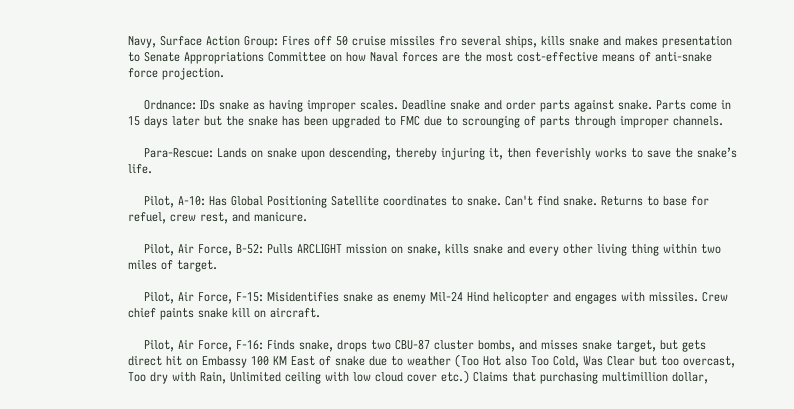Navy, Surface Action Group: Fires off 50 cruise missiles fro several ships, kills snake and makes presentation to Senate Appropriations Committee on how Naval forces are the most cost-effective means of anti-snake force projection.

    Ordnance: IDs snake as having improper scales. Deadline snake and order parts against snake. Parts come in 15 days later but the snake has been upgraded to FMC due to scrounging of parts through improper channels.

    Para-Rescue: Lands on snake upon descending, thereby injuring it, then feverishly works to save the snake’s life.

    Pilot, A-10: Has Global Positioning Satellite coordinates to snake. Can't find snake. Returns to base for refuel, crew rest, and manicure.

    Pilot, Air Force, B-52: Pulls ARCLIGHT mission on snake, kills snake and every other living thing within two miles of target.

    Pilot, Air Force, F-15: Misidentifies snake as enemy Mil-24 Hind helicopter and engages with missiles. Crew chief paints snake kill on aircraft.

    Pilot, Air Force, F-16: Finds snake, drops two CBU-87 cluster bombs, and misses snake target, but gets direct hit on Embassy 100 KM East of snake due to weather (Too Hot also Too Cold, Was Clear but too overcast, Too dry with Rain, Unlimited ceiling with low cloud cover etc.) Claims that purchasing multimillion dollar,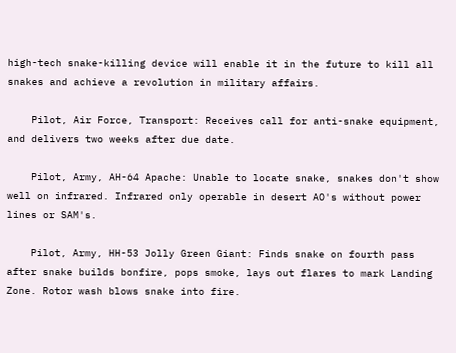high-tech snake-killing device will enable it in the future to kill all snakes and achieve a revolution in military affairs.

    Pilot, Air Force, Transport: Receives call for anti-snake equipment, and delivers two weeks after due date.

    Pilot, Army, AH-64 Apache: Unable to locate snake, snakes don't show well on infrared. Infrared only operable in desert AO's without power lines or SAM's.

    Pilot, Army, HH-53 Jolly Green Giant: Finds snake on fourth pass after snake builds bonfire, pops smoke, lays out flares to mark Landing Zone. Rotor wash blows snake into fire.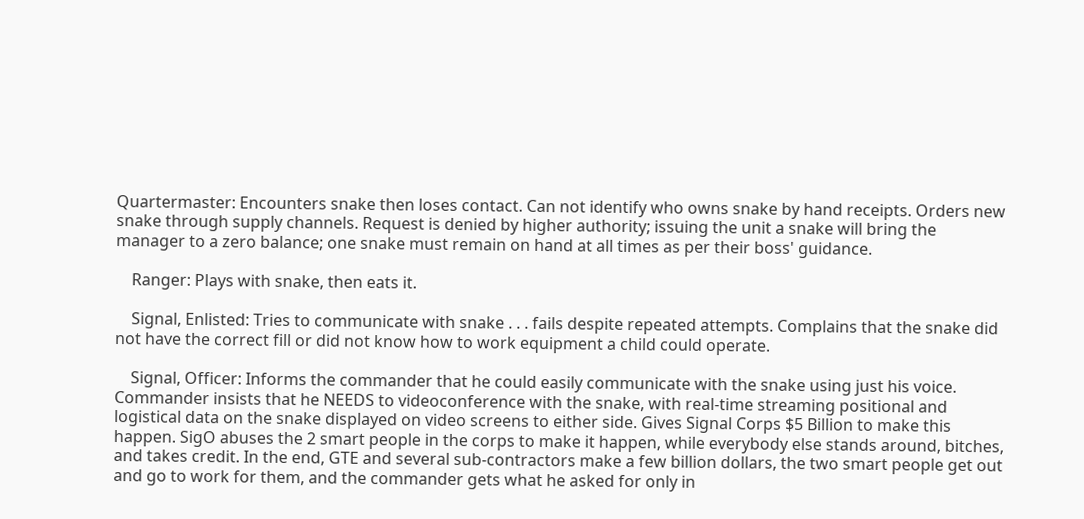Quartermaster: Encounters snake then loses contact. Can not identify who owns snake by hand receipts. Orders new snake through supply channels. Request is denied by higher authority; issuing the unit a snake will bring the manager to a zero balance; one snake must remain on hand at all times as per their boss' guidance.

    Ranger: Plays with snake, then eats it.

    Signal, Enlisted: Tries to communicate with snake . . . fails despite repeated attempts. Complains that the snake did not have the correct fill or did not know how to work equipment a child could operate.

    Signal, Officer: Informs the commander that he could easily communicate with the snake using just his voice. Commander insists that he NEEDS to videoconference with the snake, with real-time streaming positional and logistical data on the snake displayed on video screens to either side. Gives Signal Corps $5 Billion to make this happen. SigO abuses the 2 smart people in the corps to make it happen, while everybody else stands around, bitches, and takes credit. In the end, GTE and several sub-contractors make a few billion dollars, the two smart people get out and go to work for them, and the commander gets what he asked for only in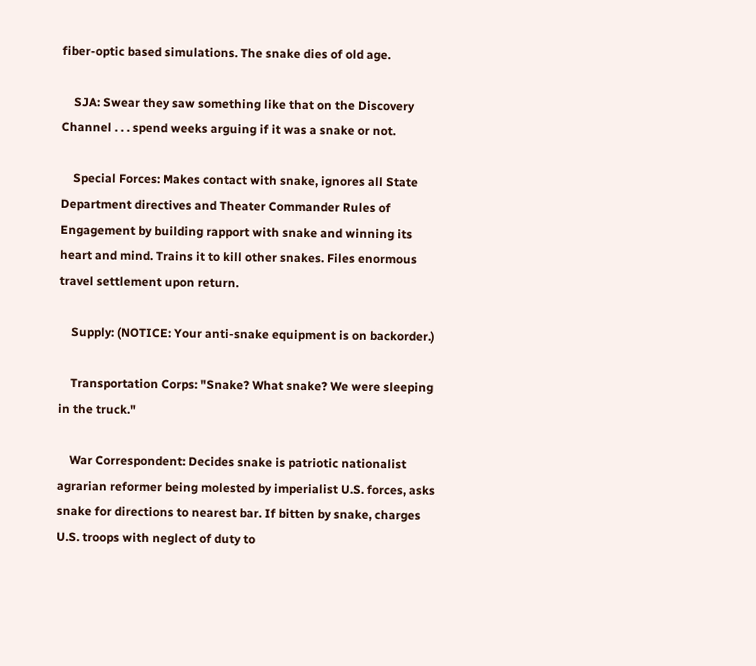fiber-optic based simulations. The snake dies of old age.

    SJA: Swear they saw something like that on the Discovery Channel . . . spend weeks arguing if it was a snake or not.

    Special Forces: Makes contact with snake, ignores all State Department directives and Theater Commander Rules of Engagement by building rapport with snake and winning its heart and mind. Trains it to kill other snakes. Files enormous travel settlement upon return.

    Supply: (NOTICE: Your anti-snake equipment is on backorder.)

    Transportation Corps: "Snake? What snake? We were sleeping in the truck."

    War Correspondent: Decides snake is patriotic nationalist agrarian reformer being molested by imperialist U.S. forces, asks snake for directions to nearest bar. If bitten by snake, charges U.S. troops with neglect of duty to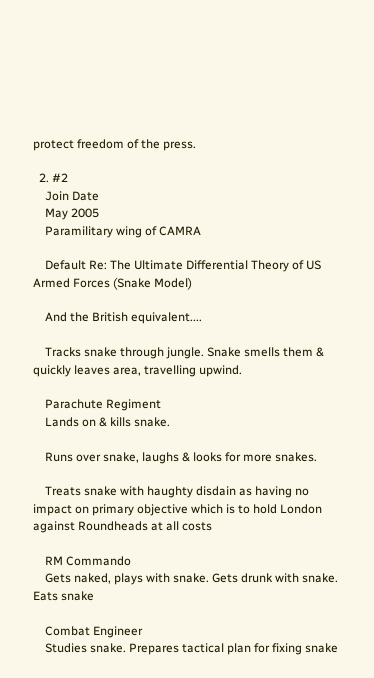protect freedom of the press.

  2. #2
    Join Date
    May 2005
    Paramilitary wing of CAMRA

    Default Re: The Ultimate Differential Theory of US Armed Forces (Snake Model)

    And the British equivalent....

    Tracks snake through jungle. Snake smells them & quickly leaves area, travelling upwind.

    Parachute Regiment
    Lands on & kills snake.

    Runs over snake, laughs & looks for more snakes.

    Treats snake with haughty disdain as having no impact on primary objective which is to hold London against Roundheads at all costs

    RM Commando
    Gets naked, plays with snake. Gets drunk with snake. Eats snake

    Combat Engineer
    Studies snake. Prepares tactical plan for fixing snake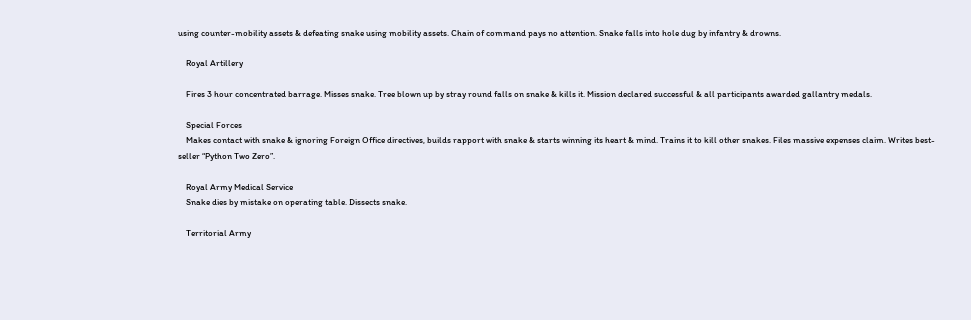using counter-mobility assets & defeating snake using mobility assets. Chain of command pays no attention. Snake falls into hole dug by infantry & drowns.

    Royal Artillery

    Fires 3 hour concentrated barrage. Misses snake. Tree blown up by stray round falls on snake & kills it. Mission declared successful & all participants awarded gallantry medals.

    Special Forces
    Makes contact with snake & ignoring Foreign Office directives, builds rapport with snake & starts winning its heart & mind. Trains it to kill other snakes. Files massive expenses claim. Writes best-seller “Python Two Zero”.

    Royal Army Medical Service
    Snake dies by mistake on operating table. Dissects snake.

    Territorial Army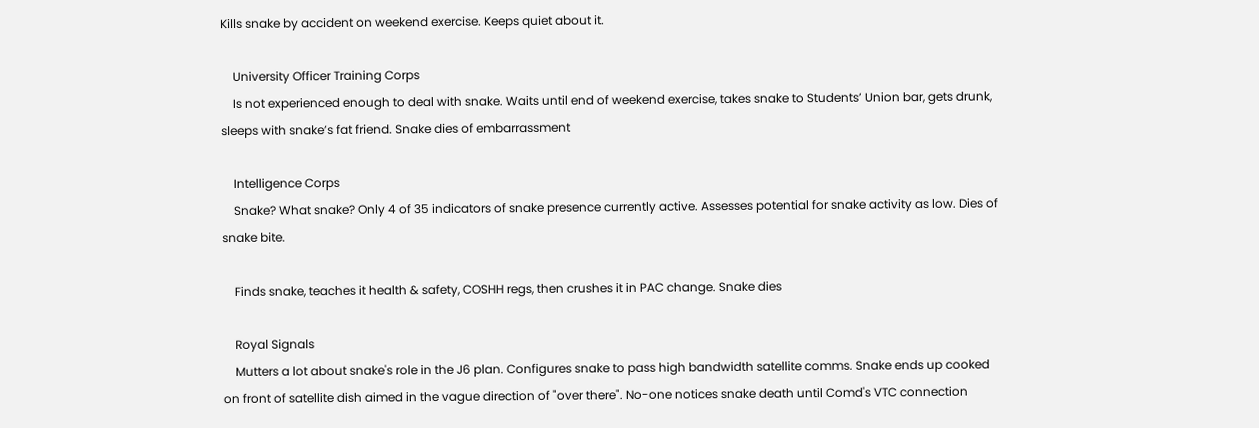Kills snake by accident on weekend exercise. Keeps quiet about it.

    University Officer Training Corps
    Is not experienced enough to deal with snake. Waits until end of weekend exercise, takes snake to Students’ Union bar, gets drunk, sleeps with snake’s fat friend. Snake dies of embarrassment

    Intelligence Corps
    Snake? What snake? Only 4 of 35 indicators of snake presence currently active. Assesses potential for snake activity as low. Dies of snake bite.

    Finds snake, teaches it health & safety, COSHH regs, then crushes it in PAC change. Snake dies

    Royal Signals
    Mutters a lot about snake's role in the J6 plan. Configures snake to pass high bandwidth satellite comms. Snake ends up cooked on front of satellite dish aimed in the vague direction of "over there". No-one notices snake death until Comd's VTC connection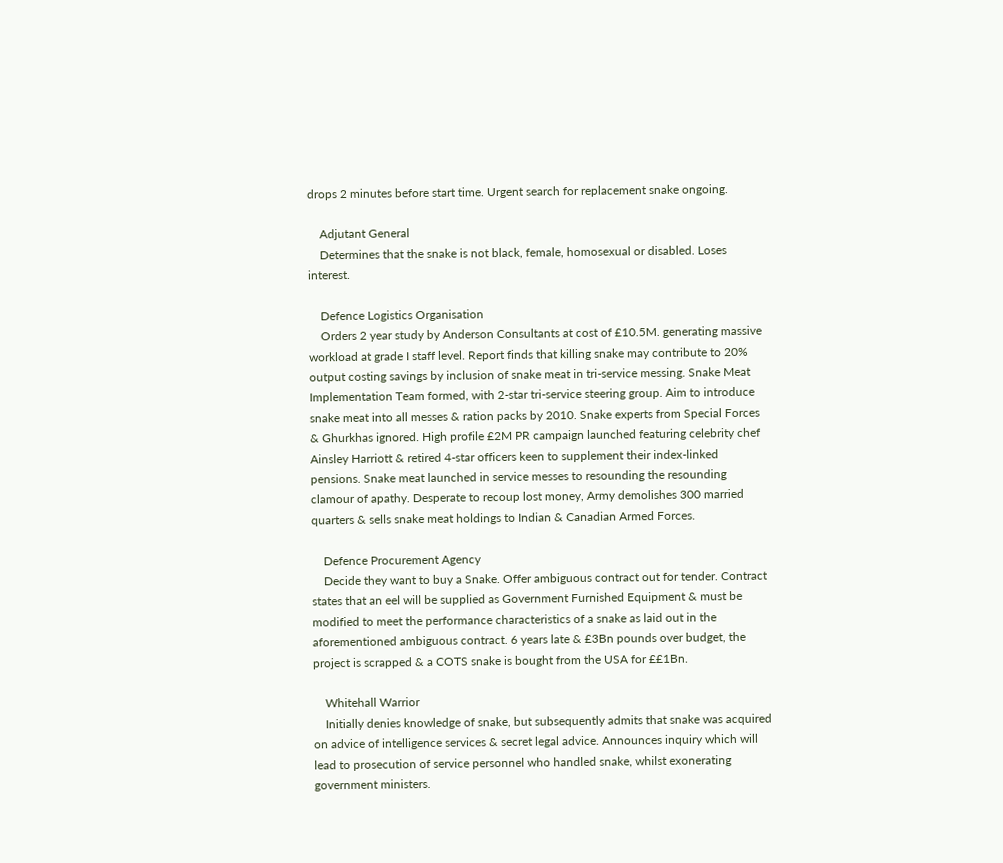drops 2 minutes before start time. Urgent search for replacement snake ongoing.

    Adjutant General
    Determines that the snake is not black, female, homosexual or disabled. Loses interest.

    Defence Logistics Organisation
    Orders 2 year study by Anderson Consultants at cost of £10.5M. generating massive workload at grade I staff level. Report finds that killing snake may contribute to 20% output costing savings by inclusion of snake meat in tri-service messing. Snake Meat Implementation Team formed, with 2-star tri-service steering group. Aim to introduce snake meat into all messes & ration packs by 2010. Snake experts from Special Forces & Ghurkhas ignored. High profile £2M PR campaign launched featuring celebrity chef Ainsley Harriott & retired 4-star officers keen to supplement their index-linked pensions. Snake meat launched in service messes to resounding the resounding clamour of apathy. Desperate to recoup lost money, Army demolishes 300 married quarters & sells snake meat holdings to Indian & Canadian Armed Forces.

    Defence Procurement Agency
    Decide they want to buy a Snake. Offer ambiguous contract out for tender. Contract states that an eel will be supplied as Government Furnished Equipment & must be modified to meet the performance characteristics of a snake as laid out in the aforementioned ambiguous contract. 6 years late & £3Bn pounds over budget, the project is scrapped & a COTS snake is bought from the USA for ££1Bn.

    Whitehall Warrior
    Initially denies knowledge of snake, but subsequently admits that snake was acquired on advice of intelligence services & secret legal advice. Announces inquiry which will lead to prosecution of service personnel who handled snake, whilst exonerating government ministers.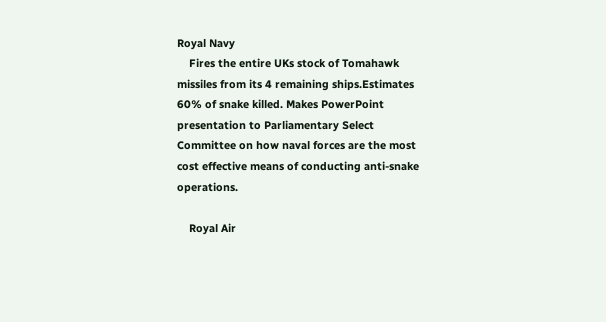Royal Navy
    Fires the entire UKs stock of Tomahawk missiles from its 4 remaining ships.Estimates 60% of snake killed. Makes PowerPoint presentation to Parliamentary Select Committee on how naval forces are the most cost effective means of conducting anti-snake operations.

    Royal Air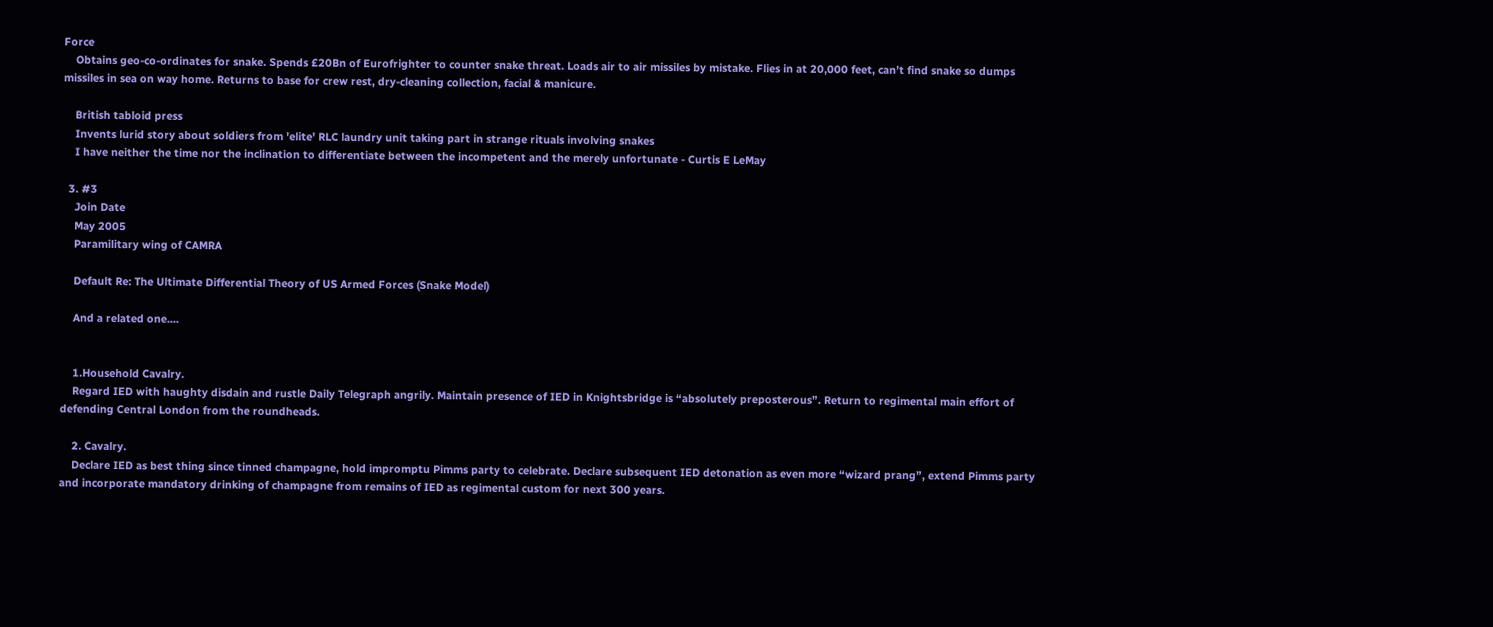Force
    Obtains geo-co-ordinates for snake. Spends £20Bn of Eurofrighter to counter snake threat. Loads air to air missiles by mistake. Flies in at 20,000 feet, can’t find snake so dumps missiles in sea on way home. Returns to base for crew rest, dry-cleaning collection, facial & manicure.

    British tabloid press
    Invents lurid story about soldiers from 'elite' RLC laundry unit taking part in strange rituals involving snakes
    I have neither the time nor the inclination to differentiate between the incompetent and the merely unfortunate - Curtis E LeMay

  3. #3
    Join Date
    May 2005
    Paramilitary wing of CAMRA

    Default Re: The Ultimate Differential Theory of US Armed Forces (Snake Model)

    And a related one....


    1.Household Cavalry.
    Regard IED with haughty disdain and rustle Daily Telegraph angrily. Maintain presence of IED in Knightsbridge is “absolutely preposterous”. Return to regimental main effort of defending Central London from the roundheads.

    2. Cavalry.
    Declare IED as best thing since tinned champagne, hold impromptu Pimms party to celebrate. Declare subsequent IED detonation as even more “wizard prang”, extend Pimms party and incorporate mandatory drinking of champagne from remains of IED as regimental custom for next 300 years.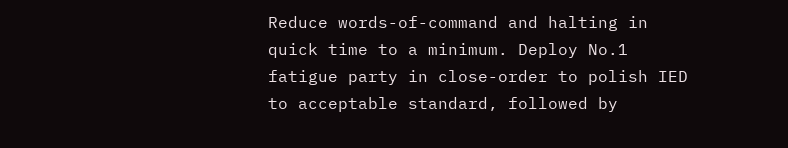Reduce words-of-command and halting in quick time to a minimum. Deploy No.1 fatigue party in close-order to polish IED to acceptable standard, followed by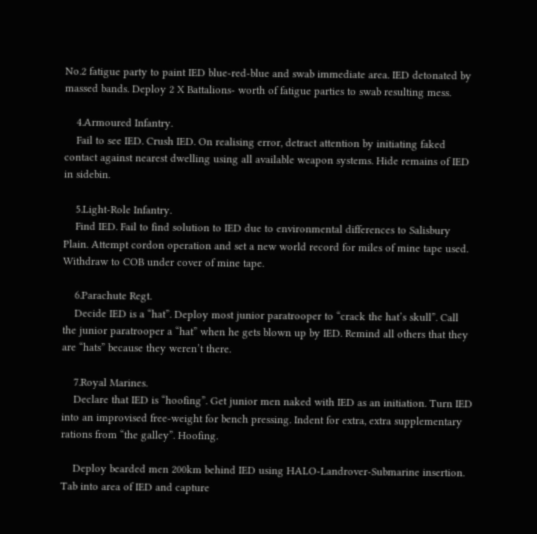No.2 fatigue party to paint IED blue-red-blue and swab immediate area. IED detonated by massed bands. Deploy 2 X Battalions- worth of fatigue parties to swab resulting mess.

    4.Armoured Infantry.
    Fail to see IED. Crush IED. On realising error, detract attention by initiating faked contact against nearest dwelling using all available weapon systems. Hide remains of IED in sidebin.

    5.Light-Role Infantry.
    Find IED. Fail to find solution to IED due to environmental differences to Salisbury Plain. Attempt cordon operation and set a new world record for miles of mine tape used. Withdraw to COB under cover of mine tape.

    6.Parachute Regt.
    Decide IED is a “hat”. Deploy most junior paratrooper to “crack the hat’s skull”. Call the junior paratrooper a “hat” when he gets blown up by IED. Remind all others that they are “hats” because they weren’t there.

    7.Royal Marines.
    Declare that IED is “hoofing”. Get junior men naked with IED as an initiation. Turn IED into an improvised free-weight for bench pressing. Indent for extra, extra supplementary rations from “the galley”. Hoofing.

    Deploy bearded men 200km behind IED using HALO-Landrover-Submarine insertion. Tab into area of IED and capture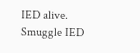IED alive. Smuggle IED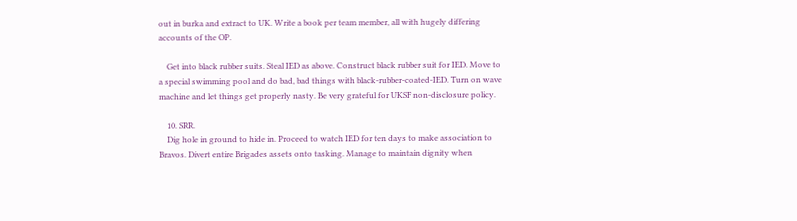out in burka and extract to UK. Write a book per team member, all with hugely differing accounts of the OP.

    Get into black rubber suits. Steal IED as above. Construct black rubber suit for IED. Move to a special swimming pool and do bad, bad things with black-rubber-coated-IED. Turn on wave machine and let things get properly nasty. Be very grateful for UKSF non-disclosure policy.

    10. SRR.
    Dig hole in ground to hide in. Proceed to watch IED for ten days to make association to Bravos. Divert entire Brigades assets onto tasking. Manage to maintain dignity when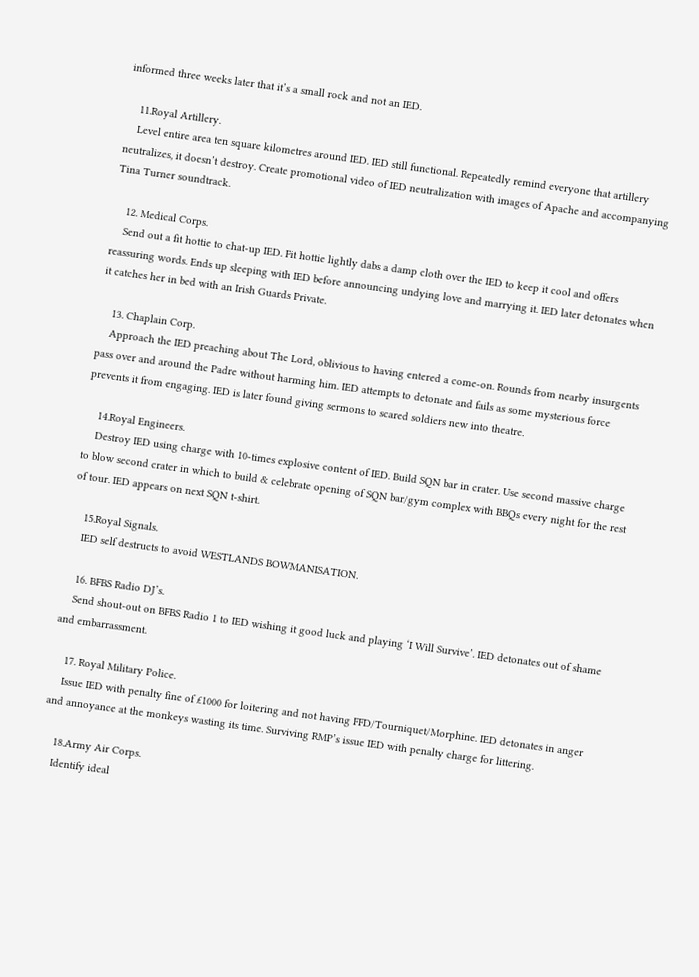informed three weeks later that it’s a small rock and not an IED.

    11.Royal Artillery.
    Level entire area ten square kilometres around IED. IED still functional. Repeatedly remind everyone that artillery neutralizes, it doesn’t destroy. Create promotional video of IED neutralization with images of Apache and accompanying Tina Turner soundtrack.

    12. Medical Corps.
    Send out a fit hottie to chat-up IED. Fit hottie lightly dabs a damp cloth over the IED to keep it cool and offers reassuring words. Ends up sleeping with IED before announcing undying love and marrying it. IED later detonates when it catches her in bed with an Irish Guards Private.

    13. Chaplain Corp.
    Approach the IED preaching about The Lord, oblivious to having entered a come-on. Rounds from nearby insurgents pass over and around the Padre without harming him. IED attempts to detonate and fails as some mysterious force prevents it from engaging. IED is later found giving sermons to scared soldiers new into theatre.

    14.Royal Engineers.
    Destroy IED using charge with 10-times explosive content of IED. Build SQN bar in crater. Use second massive charge to blow second crater in which to build & celebrate opening of SQN bar/gym complex with BBQs every night for the rest of tour. IED appears on next SQN t-shirt.

    15.Royal Signals.
    IED self destructs to avoid WESTLANDS BOWMANISATION.

    16. BFBS Radio DJ’s.
    Send shout-out on BFBS Radio 1 to IED wishing it good luck and playing ‘I Will Survive’. IED detonates out of shame and embarrassment.

    17. Royal Military Police.
    Issue IED with penalty fine of £1000 for loitering and not having FFD/Tourniquet/Morphine. IED detonates in anger and annoyance at the monkeys wasting its time. Surviving RMP’s issue IED with penalty charge for littering.

    18.Army Air Corps.
    Identify ideal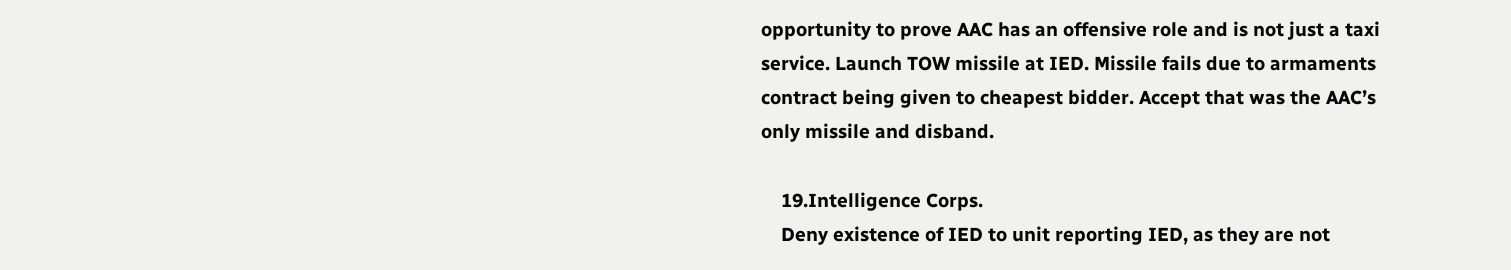opportunity to prove AAC has an offensive role and is not just a taxi service. Launch TOW missile at IED. Missile fails due to armaments contract being given to cheapest bidder. Accept that was the AAC’s only missile and disband.

    19.Intelligence Corps.
    Deny existence of IED to unit reporting IED, as they are not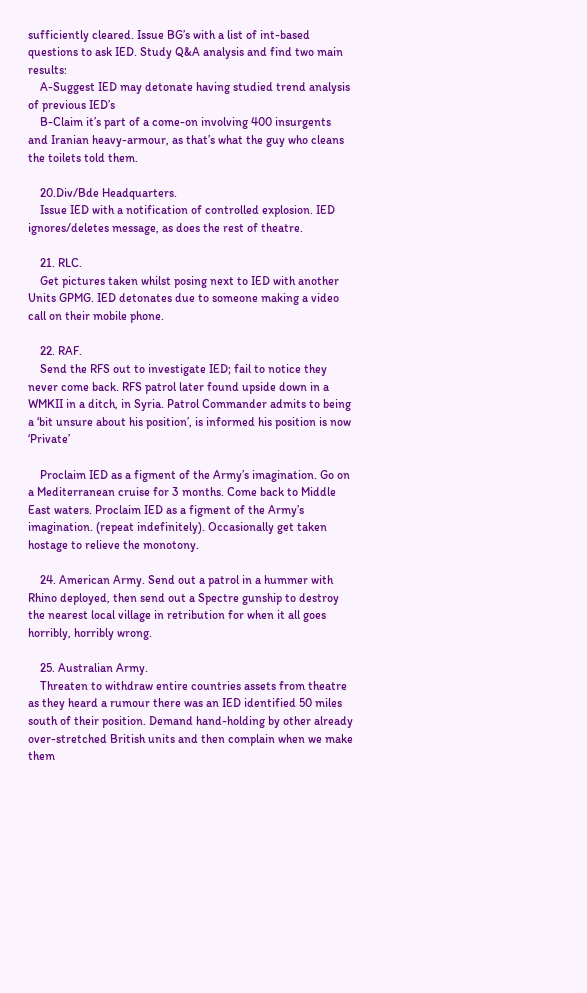sufficiently cleared. Issue BG’s with a list of int-based questions to ask IED. Study Q&A analysis and find two main results:
    A-Suggest IED may detonate having studied trend analysis of previous IED’s
    B-Claim it’s part of a come-on involving 400 insurgents and Iranian heavy-armour, as that’s what the guy who cleans the toilets told them.

    20.Div/Bde Headquarters.
    Issue IED with a notification of controlled explosion. IED ignores/deletes message, as does the rest of theatre.

    21. RLC.
    Get pictures taken whilst posing next to IED with another Units GPMG. IED detonates due to someone making a video call on their mobile phone.

    22. RAF.
    Send the RFS out to investigate IED; fail to notice they never come back. RFS patrol later found upside down in a WMKII in a ditch, in Syria. Patrol Commander admits to being a ‘bit unsure about his position’, is informed his position is now ‘Private’

    Proclaim IED as a figment of the Army’s imagination. Go on a Mediterranean cruise for 3 months. Come back to Middle East waters. Proclaim IED as a figment of the Army’s imagination. (repeat indefinitely). Occasionally get taken hostage to relieve the monotony.

    24. American Army. Send out a patrol in a hummer with Rhino deployed, then send out a Spectre gunship to destroy the nearest local village in retribution for when it all goes horribly, horribly wrong.

    25. Australian Army.
    Threaten to withdraw entire countries assets from theatre as they heard a rumour there was an IED identified 50 miles south of their position. Demand hand-holding by other already over-stretched British units and then complain when we make them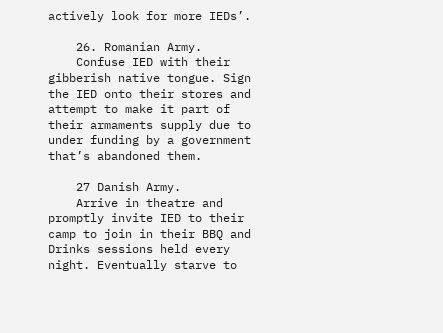actively look for more IEDs’.

    26. Romanian Army.
    Confuse IED with their gibberish native tongue. Sign the IED onto their stores and attempt to make it part of their armaments supply due to under funding by a government that’s abandoned them.

    27 Danish Army.
    Arrive in theatre and promptly invite IED to their camp to join in their BBQ and Drinks sessions held every night. Eventually starve to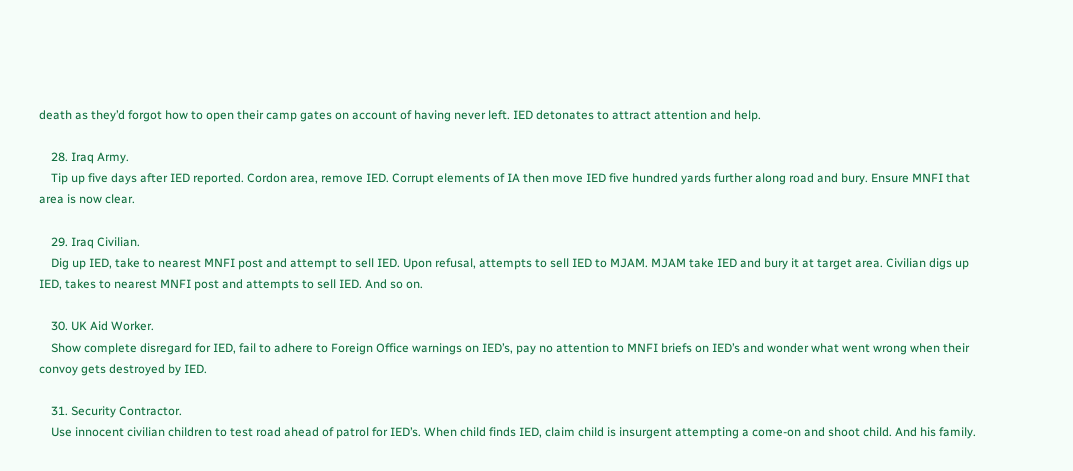death as they’d forgot how to open their camp gates on account of having never left. IED detonates to attract attention and help.

    28. Iraq Army.
    Tip up five days after IED reported. Cordon area, remove IED. Corrupt elements of IA then move IED five hundred yards further along road and bury. Ensure MNFI that area is now clear.

    29. Iraq Civilian.
    Dig up IED, take to nearest MNFI post and attempt to sell IED. Upon refusal, attempts to sell IED to MJAM. MJAM take IED and bury it at target area. Civilian digs up IED, takes to nearest MNFI post and attempts to sell IED. And so on.

    30. UK Aid Worker.
    Show complete disregard for IED, fail to adhere to Foreign Office warnings on IED’s, pay no attention to MNFI briefs on IED’s and wonder what went wrong when their convoy gets destroyed by IED.

    31. Security Contractor.
    Use innocent civilian children to test road ahead of patrol for IED’s. When child finds IED, claim child is insurgent attempting a come-on and shoot child. And his family.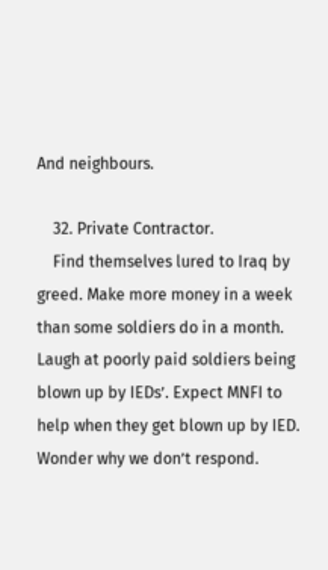And neighbours.

    32. Private Contractor.
    Find themselves lured to Iraq by greed. Make more money in a week than some soldiers do in a month. Laugh at poorly paid soldiers being blown up by IEDs’. Expect MNFI to help when they get blown up by IED. Wonder why we don’t respond.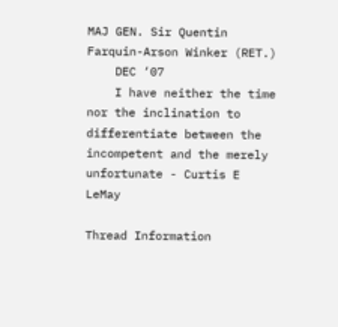MAJ GEN. Sir Quentin Farquin-Arson Winker (RET.)
    DEC ‘07
    I have neither the time nor the inclination to differentiate between the incompetent and the merely unfortunate - Curtis E LeMay

Thread Information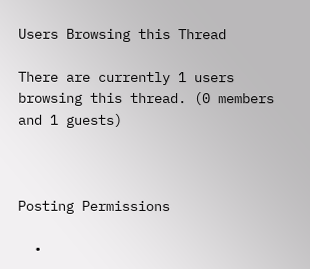Users Browsing this Thread

There are currently 1 users browsing this thread. (0 members and 1 guests)



Posting Permissions

  •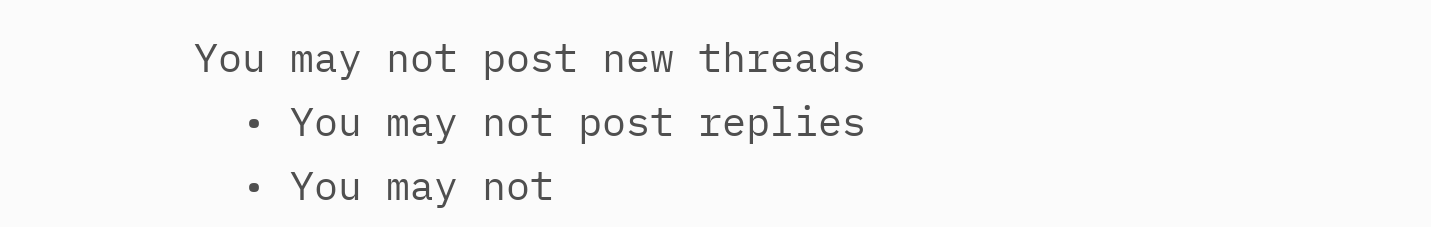You may not post new threads
  • You may not post replies
  • You may not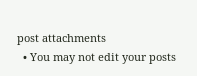post attachments
  • You may not edit your posts